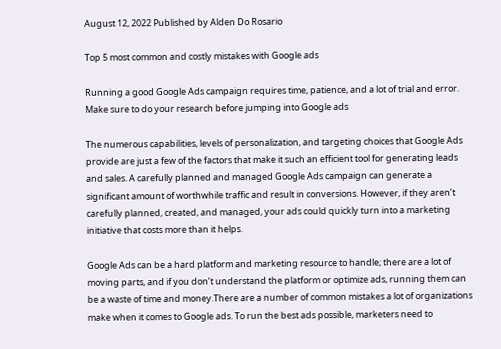August 12, 2022 Published by Alden Do Rosario

Top 5 most common and costly mistakes with Google ads

Running a good Google Ads campaign requires time, patience, and a lot of trial and error. Make sure to do your research before jumping into Google ads

The numerous capabilities, levels of personalization, and targeting choices that Google Ads provide are just a few of the factors that make it such an efficient tool for generating leads and sales. A carefully planned and managed Google Ads campaign can generate a significant amount of worthwhile traffic and result in conversions. However, if they aren’t carefully planned, created, and managed, your ads could quickly turn into a marketing initiative that costs more than it helps.

Google Ads can be a hard platform and marketing resource to handle; there are a lot of moving parts, and if you don’t understand the platform or optimize ads, running them can be a waste of time and money.There are a number of common mistakes a lot of organizations make when it comes to Google ads. To run the best ads possible, marketers need to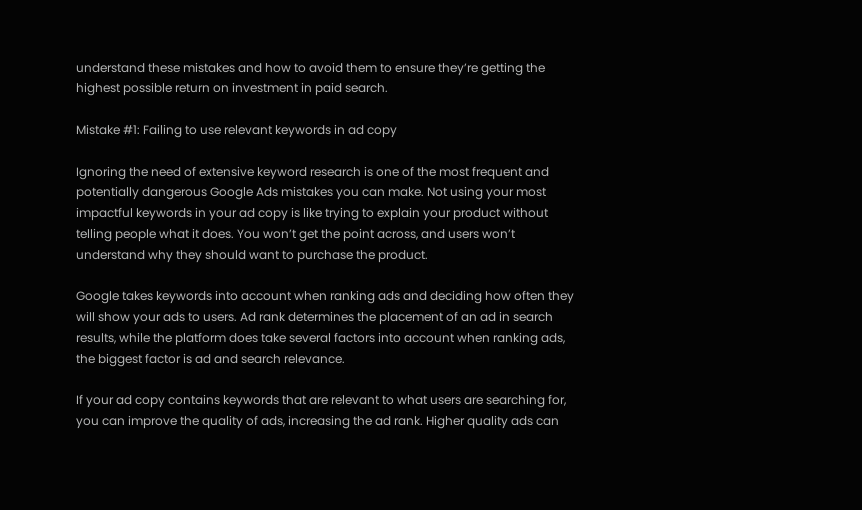understand these mistakes and how to avoid them to ensure they’re getting the highest possible return on investment in paid search.

Mistake #1: Failing to use relevant keywords in ad copy

Ignoring the need of extensive keyword research is one of the most frequent and potentially dangerous Google Ads mistakes you can make. Not using your most impactful keywords in your ad copy is like trying to explain your product without telling people what it does. You won’t get the point across, and users won’t understand why they should want to purchase the product.

Google takes keywords into account when ranking ads and deciding how often they will show your ads to users. Ad rank determines the placement of an ad in search results, while the platform does take several factors into account when ranking ads, the biggest factor is ad and search relevance.

If your ad copy contains keywords that are relevant to what users are searching for, you can improve the quality of ads, increasing the ad rank. Higher quality ads can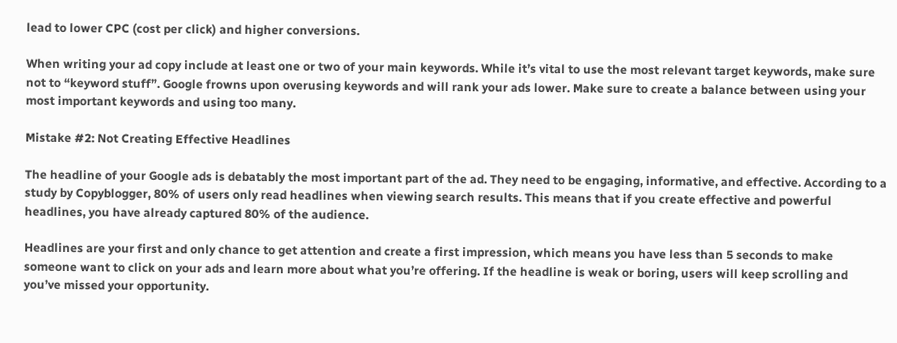lead to lower CPC (cost per click) and higher conversions.

When writing your ad copy include at least one or two of your main keywords. While it’s vital to use the most relevant target keywords, make sure not to “keyword stuff”. Google frowns upon overusing keywords and will rank your ads lower. Make sure to create a balance between using your most important keywords and using too many.

Mistake #2: Not Creating Effective Headlines

The headline of your Google ads is debatably the most important part of the ad. They need to be engaging, informative, and effective. According to a study by Copyblogger, 80% of users only read headlines when viewing search results. This means that if you create effective and powerful headlines, you have already captured 80% of the audience.

Headlines are your first and only chance to get attention and create a first impression, which means you have less than 5 seconds to make someone want to click on your ads and learn more about what you’re offering. If the headline is weak or boring, users will keep scrolling and you’ve missed your opportunity.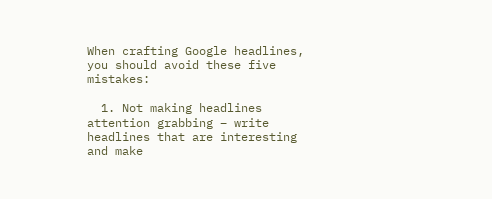When crafting Google headlines, you should avoid these five mistakes:

  1. Not making headlines attention grabbing – write headlines that are interesting and make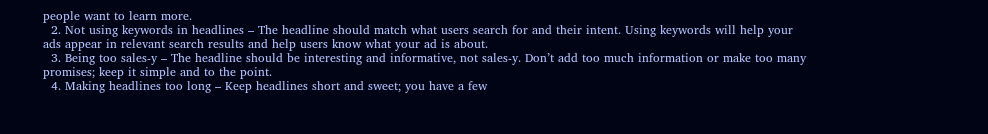people want to learn more.
  2. Not using keywords in headlines – The headline should match what users search for and their intent. Using keywords will help your ads appear in relevant search results and help users know what your ad is about.
  3. Being too sales-y – The headline should be interesting and informative, not sales-y. Don’t add too much information or make too many promises; keep it simple and to the point.
  4. Making headlines too long – Keep headlines short and sweet; you have a few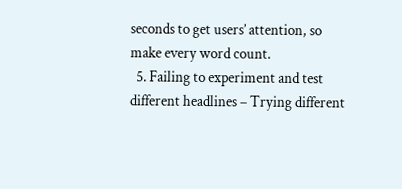seconds to get users’ attention, so make every word count.
  5. Failing to experiment and test different headlines – Trying different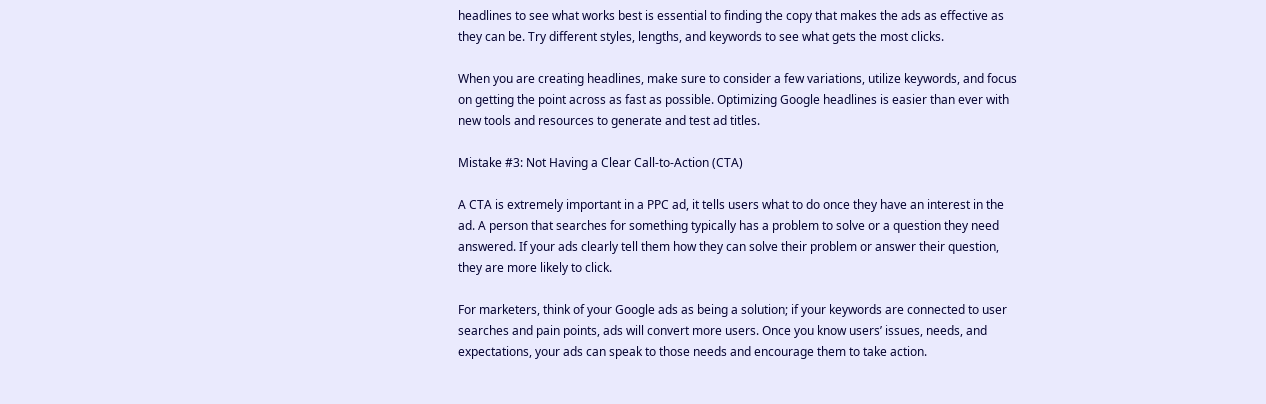headlines to see what works best is essential to finding the copy that makes the ads as effective as they can be. Try different styles, lengths, and keywords to see what gets the most clicks.

When you are creating headlines, make sure to consider a few variations, utilize keywords, and focus on getting the point across as fast as possible. Optimizing Google headlines is easier than ever with new tools and resources to generate and test ad titles.

Mistake #3: Not Having a Clear Call-to-Action (CTA)

A CTA is extremely important in a PPC ad, it tells users what to do once they have an interest in the ad. A person that searches for something typically has a problem to solve or a question they need answered. If your ads clearly tell them how they can solve their problem or answer their question, they are more likely to click.

For marketers, think of your Google ads as being a solution; if your keywords are connected to user searches and pain points, ads will convert more users. Once you know users’ issues, needs, and expectations, your ads can speak to those needs and encourage them to take action.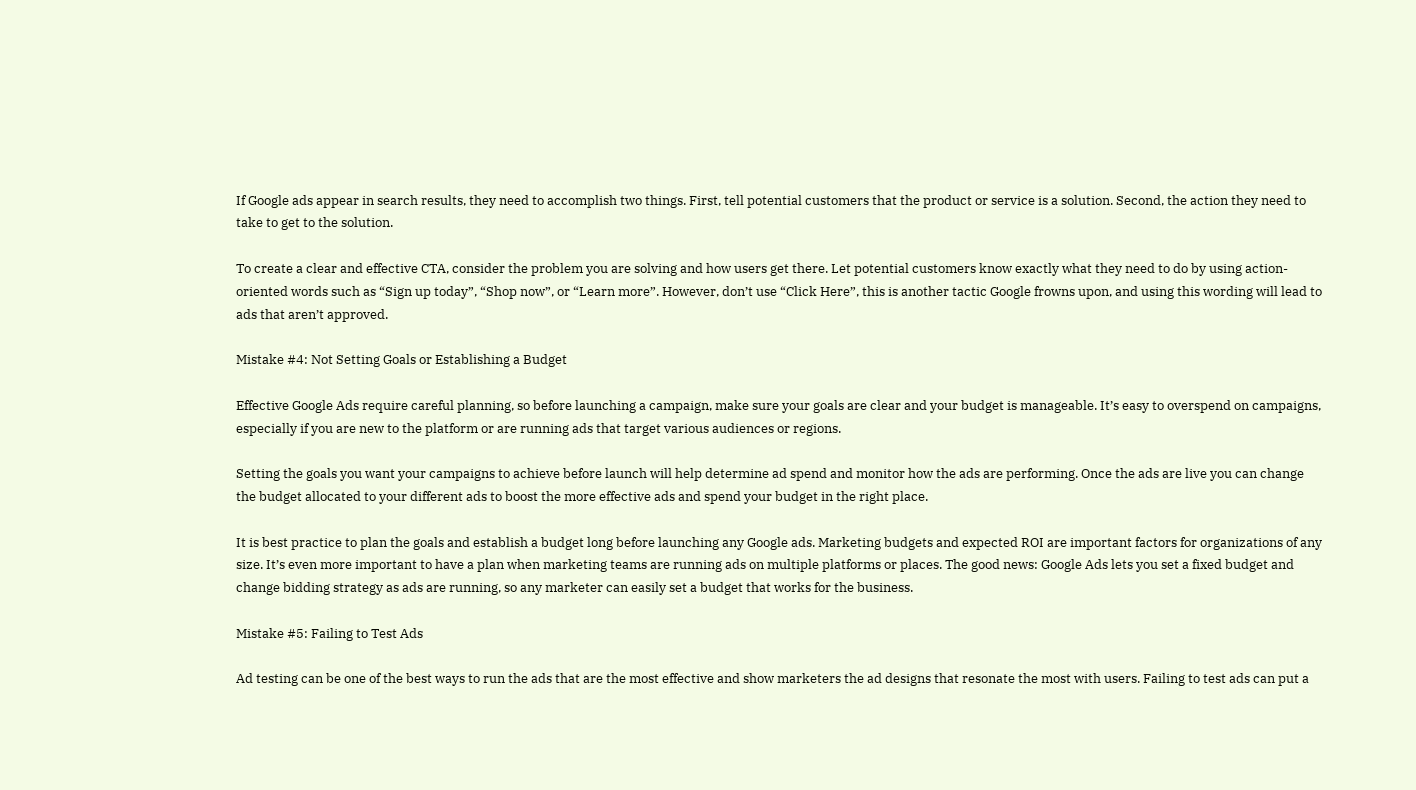If Google ads appear in search results, they need to accomplish two things. First, tell potential customers that the product or service is a solution. Second, the action they need to take to get to the solution.

To create a clear and effective CTA, consider the problem you are solving and how users get there. Let potential customers know exactly what they need to do by using action-oriented words such as “Sign up today”, “Shop now”, or “Learn more”. However, don’t use “Click Here”, this is another tactic Google frowns upon, and using this wording will lead to ads that aren’t approved.

Mistake #4: Not Setting Goals or Establishing a Budget

Effective Google Ads require careful planning, so before launching a campaign, make sure your goals are clear and your budget is manageable. It’s easy to overspend on campaigns, especially if you are new to the platform or are running ads that target various audiences or regions.

Setting the goals you want your campaigns to achieve before launch will help determine ad spend and monitor how the ads are performing. Once the ads are live you can change the budget allocated to your different ads to boost the more effective ads and spend your budget in the right place.

It is best practice to plan the goals and establish a budget long before launching any Google ads. Marketing budgets and expected ROI are important factors for organizations of any size. It’s even more important to have a plan when marketing teams are running ads on multiple platforms or places. The good news: Google Ads lets you set a fixed budget and change bidding strategy as ads are running, so any marketer can easily set a budget that works for the business.

Mistake #5: Failing to Test Ads

Ad testing can be one of the best ways to run the ads that are the most effective and show marketers the ad designs that resonate the most with users. Failing to test ads can put a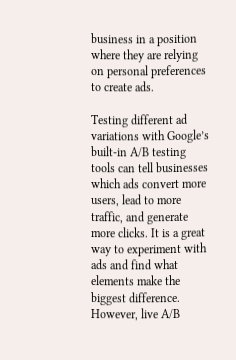business in a position where they are relying on personal preferences to create ads.

Testing different ad variations with Google’s built-in A/B testing tools can tell businesses which ads convert more users, lead to more traffic, and generate more clicks. It is a great way to experiment with ads and find what elements make the biggest difference. However, live A/B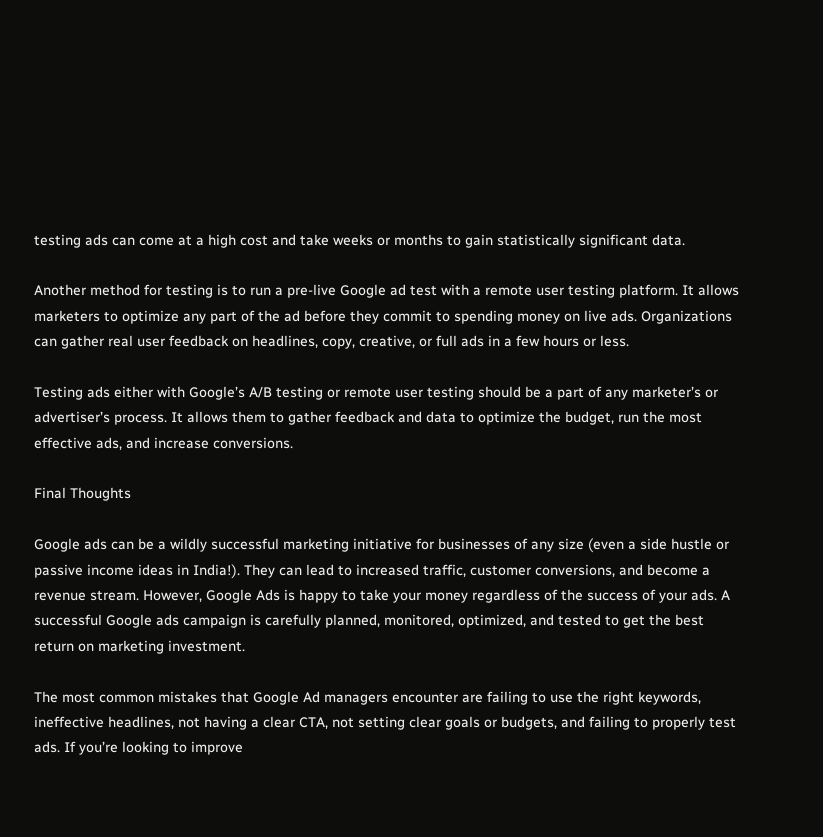testing ads can come at a high cost and take weeks or months to gain statistically significant data.

Another method for testing is to run a pre-live Google ad test with a remote user testing platform. It allows marketers to optimize any part of the ad before they commit to spending money on live ads. Organizations can gather real user feedback on headlines, copy, creative, or full ads in a few hours or less.

Testing ads either with Google’s A/B testing or remote user testing should be a part of any marketer’s or advertiser’s process. It allows them to gather feedback and data to optimize the budget, run the most effective ads, and increase conversions.

Final Thoughts

Google ads can be a wildly successful marketing initiative for businesses of any size (even a side hustle or passive income ideas in India!). They can lead to increased traffic, customer conversions, and become a revenue stream. However, Google Ads is happy to take your money regardless of the success of your ads. A successful Google ads campaign is carefully planned, monitored, optimized, and tested to get the best return on marketing investment.

The most common mistakes that Google Ad managers encounter are failing to use the right keywords, ineffective headlines, not having a clear CTA, not setting clear goals or budgets, and failing to properly test ads. If you’re looking to improve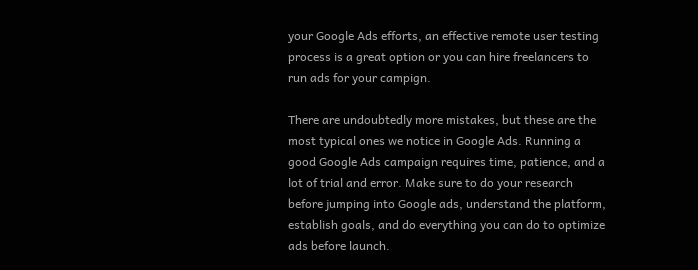your Google Ads efforts, an effective remote user testing process is a great option or you can hire freelancers to run ads for your campign.

There are undoubtedly more mistakes, but these are the most typical ones we notice in Google Ads. Running a good Google Ads campaign requires time, patience, and a lot of trial and error. Make sure to do your research before jumping into Google ads, understand the platform, establish goals, and do everything you can do to optimize ads before launch.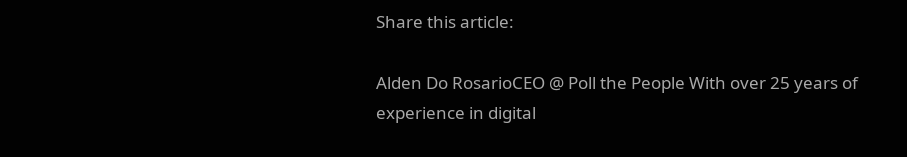Share this article:

Alden Do RosarioCEO @ Poll the People With over 25 years of experience in digital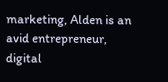marketing, Alden is an avid entrepreneur, digital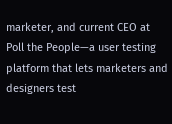marketer, and current CEO at Poll the People—a user testing platform that lets marketers and designers test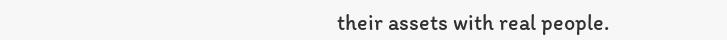their assets with real people.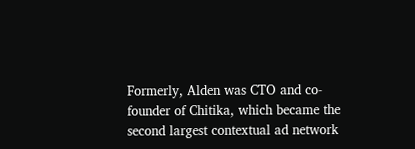Formerly, Alden was CTO and co-founder of Chitika, which became the second largest contextual ad network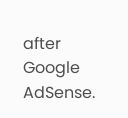after Google AdSense.